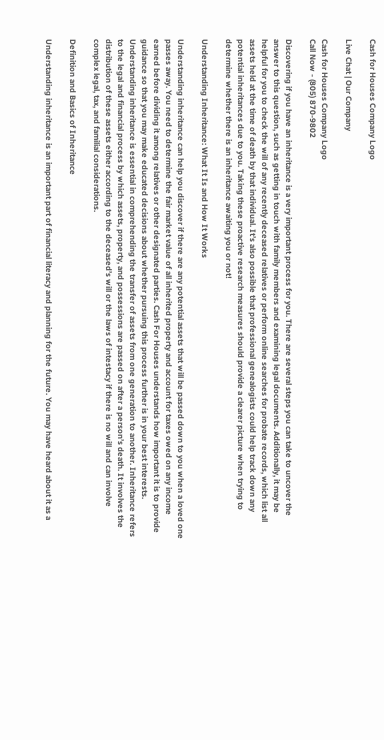Cash for Houses Company Logo

Live Chat | Our Company

Cash for Houses Company Logo
Call Now - (805) 870-9802

Discovering if you have an inheritance is a very important process for you. There are several steps you can take to uncover the answer to this question, such as getting in touch with family members and examining legal documents. Additionally, it may be helpful for you to check the will of any recently deceased relatives or perform online searches for probate records, which list all assets held at the time of death by that individual. It’s also possible that professional genealogists could help track down any potential inheritances due to you. Taking these proactive research measures should provide a clearer picture when trying to determine whether there is an inheritance awaiting you or not!

Understanding Inheritance: What It Is and How It Works

Understanding inheritance can help you discover if there are any potential assets that will be passed down to you when a loved one passes away. You need to determine the fair market value of all inherited property and account for taxes owed on any income earned before dividing it among relatives or other designated parties. Cash For Houses understands how important it is to provide guidance so that you may make educated decisions about whether pursuing this process further is in your best interests. Understanding inheritance is essential in comprehending the transfer of assets from one generation to another. Inheritance refers to the legal and financial process by which assets, property, and possessions are passed on after a person’s death. It involves the distribution of these assets either according to the deceased’s will or the laws of intestacy if there is no will and can involve complex legal, tax, and familial considerations.

Definition and Basics of Inheritance

Understanding inheritance is an important part of financial literacy and planning for the future. You may have heard about it as a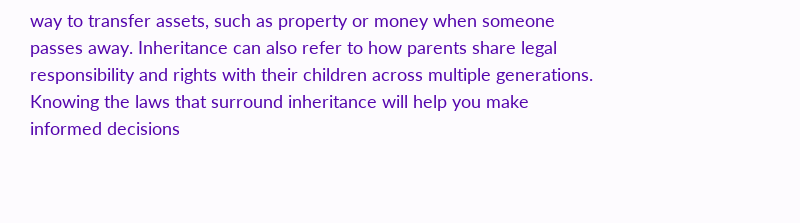way to transfer assets, such as property or money when someone passes away. Inheritance can also refer to how parents share legal responsibility and rights with their children across multiple generations. Knowing the laws that surround inheritance will help you make informed decisions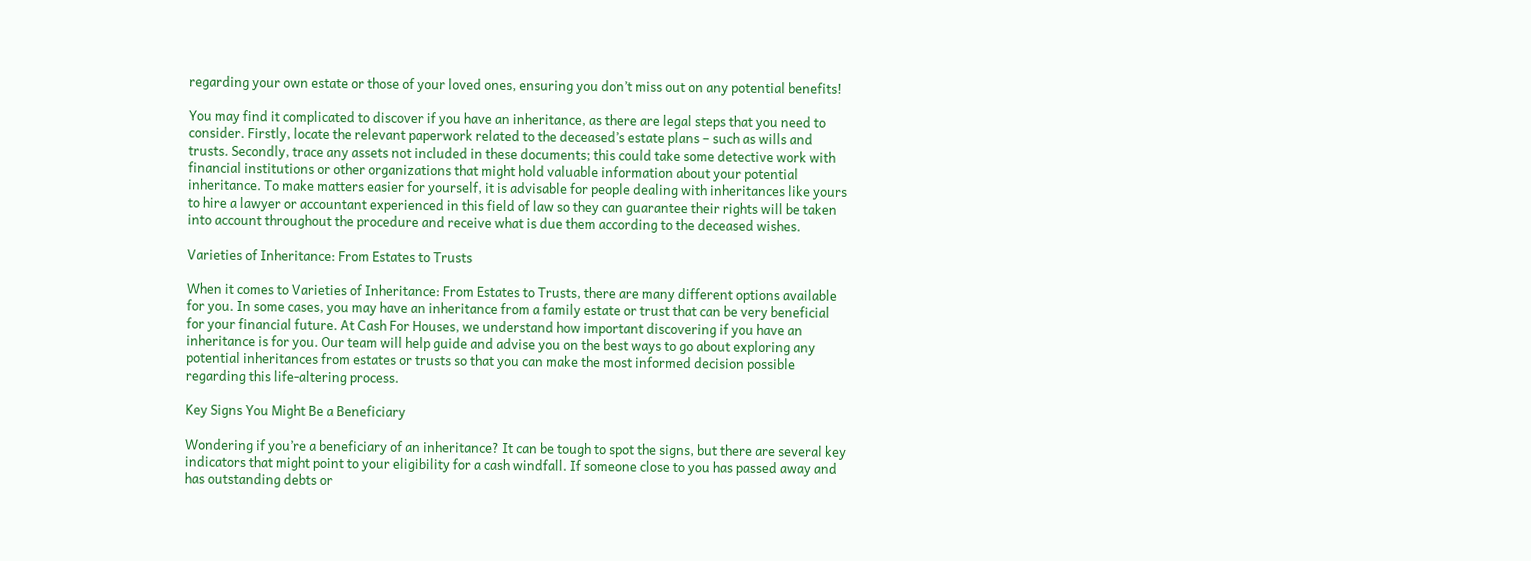regarding your own estate or those of your loved ones, ensuring you don’t miss out on any potential benefits!

You may find it complicated to discover if you have an inheritance, as there are legal steps that you need to consider. Firstly, locate the relevant paperwork related to the deceased’s estate plans – such as wills and trusts. Secondly, trace any assets not included in these documents; this could take some detective work with financial institutions or other organizations that might hold valuable information about your potential inheritance. To make matters easier for yourself, it is advisable for people dealing with inheritances like yours to hire a lawyer or accountant experienced in this field of law so they can guarantee their rights will be taken into account throughout the procedure and receive what is due them according to the deceased wishes.

Varieties of Inheritance: From Estates to Trusts

When it comes to Varieties of Inheritance: From Estates to Trusts, there are many different options available for you. In some cases, you may have an inheritance from a family estate or trust that can be very beneficial for your financial future. At Cash For Houses, we understand how important discovering if you have an inheritance is for you. Our team will help guide and advise you on the best ways to go about exploring any potential inheritances from estates or trusts so that you can make the most informed decision possible regarding this life-altering process.

Key Signs You Might Be a Beneficiary

Wondering if you’re a beneficiary of an inheritance? It can be tough to spot the signs, but there are several key indicators that might point to your eligibility for a cash windfall. If someone close to you has passed away and has outstanding debts or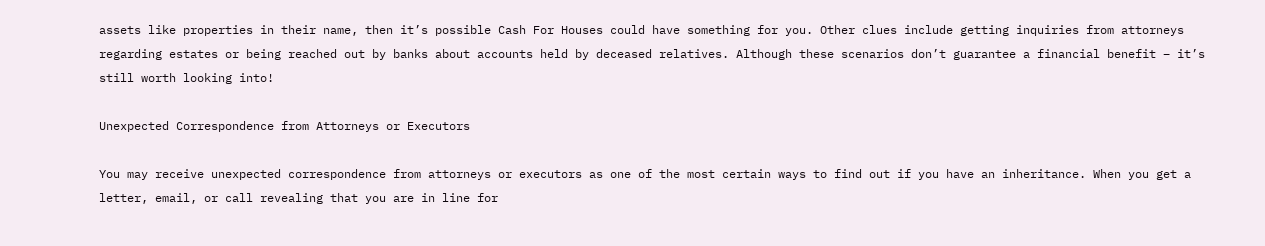assets like properties in their name, then it’s possible Cash For Houses could have something for you. Other clues include getting inquiries from attorneys regarding estates or being reached out by banks about accounts held by deceased relatives. Although these scenarios don’t guarantee a financial benefit – it’s still worth looking into!

Unexpected Correspondence from Attorneys or Executors

You may receive unexpected correspondence from attorneys or executors as one of the most certain ways to find out if you have an inheritance. When you get a letter, email, or call revealing that you are in line for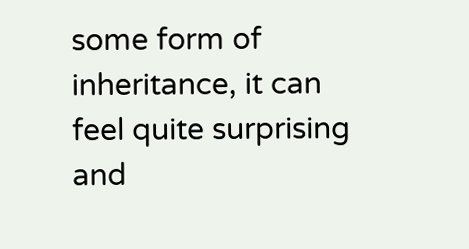some form of inheritance, it can feel quite surprising and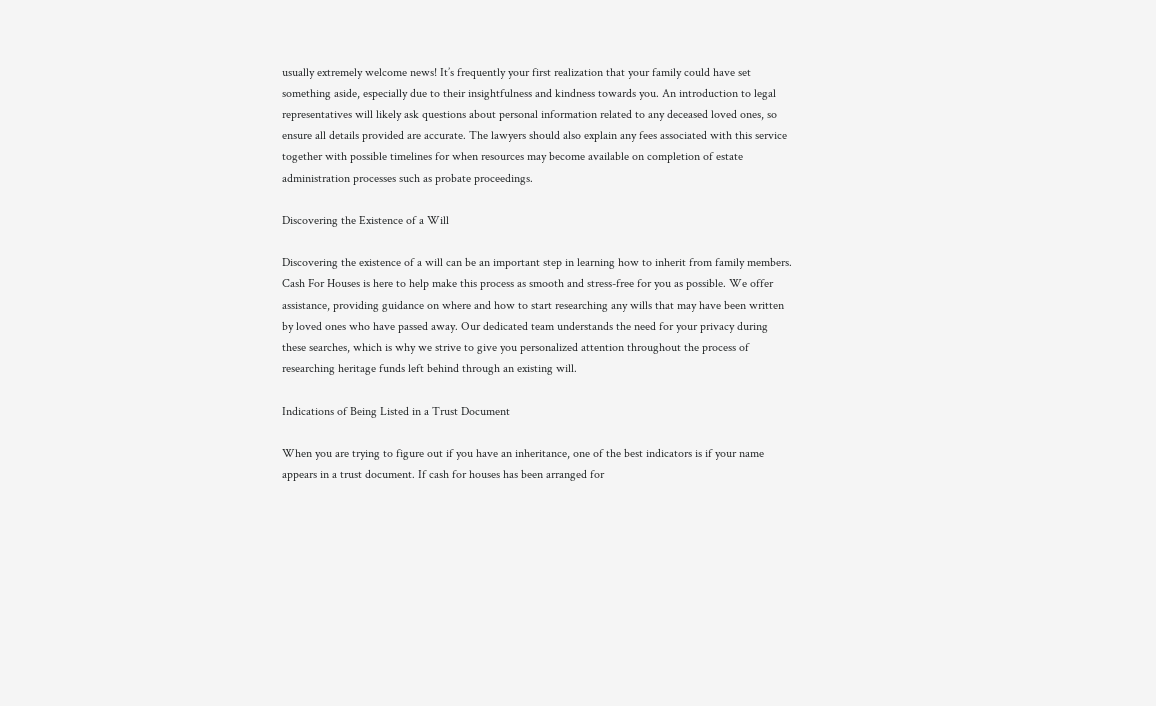usually extremely welcome news! It’s frequently your first realization that your family could have set something aside, especially due to their insightfulness and kindness towards you. An introduction to legal representatives will likely ask questions about personal information related to any deceased loved ones, so ensure all details provided are accurate. The lawyers should also explain any fees associated with this service together with possible timelines for when resources may become available on completion of estate administration processes such as probate proceedings.

Discovering the Existence of a Will

Discovering the existence of a will can be an important step in learning how to inherit from family members. Cash For Houses is here to help make this process as smooth and stress-free for you as possible. We offer assistance, providing guidance on where and how to start researching any wills that may have been written by loved ones who have passed away. Our dedicated team understands the need for your privacy during these searches, which is why we strive to give you personalized attention throughout the process of researching heritage funds left behind through an existing will.

Indications of Being Listed in a Trust Document

When you are trying to figure out if you have an inheritance, one of the best indicators is if your name appears in a trust document. If cash for houses has been arranged for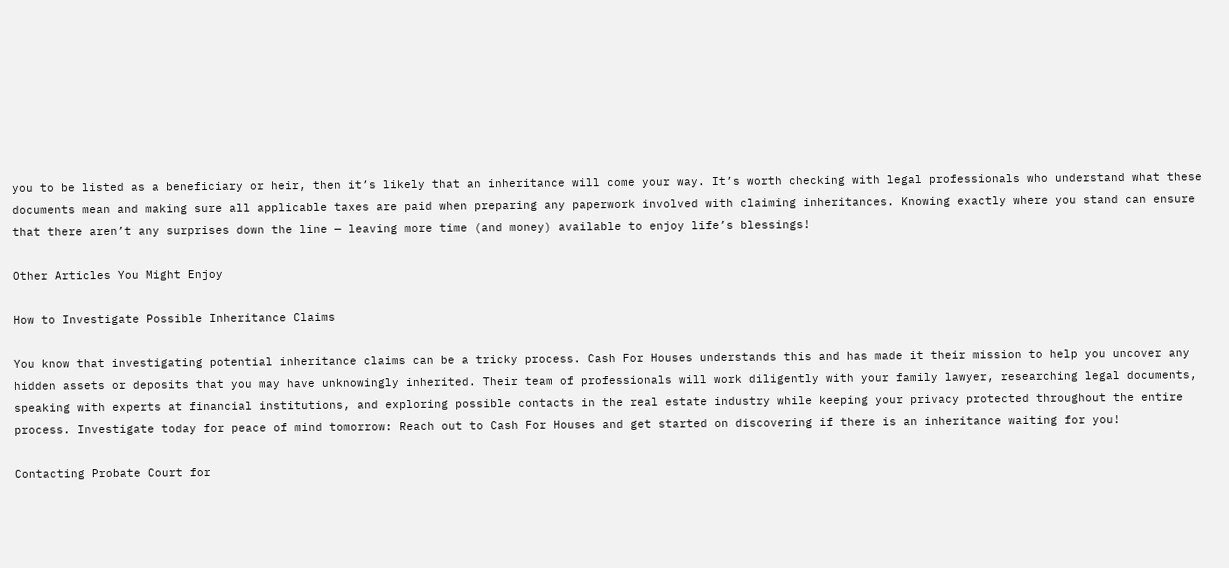you to be listed as a beneficiary or heir, then it’s likely that an inheritance will come your way. It’s worth checking with legal professionals who understand what these documents mean and making sure all applicable taxes are paid when preparing any paperwork involved with claiming inheritances. Knowing exactly where you stand can ensure that there aren’t any surprises down the line — leaving more time (and money) available to enjoy life’s blessings!

Other Articles You Might Enjoy

How to Investigate Possible Inheritance Claims

You know that investigating potential inheritance claims can be a tricky process. Cash For Houses understands this and has made it their mission to help you uncover any hidden assets or deposits that you may have unknowingly inherited. Their team of professionals will work diligently with your family lawyer, researching legal documents, speaking with experts at financial institutions, and exploring possible contacts in the real estate industry while keeping your privacy protected throughout the entire process. Investigate today for peace of mind tomorrow: Reach out to Cash For Houses and get started on discovering if there is an inheritance waiting for you!

Contacting Probate Court for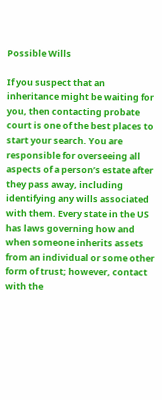Possible Wills

If you suspect that an inheritance might be waiting for you, then contacting probate court is one of the best places to start your search. You are responsible for overseeing all aspects of a person’s estate after they pass away, including identifying any wills associated with them. Every state in the US has laws governing how and when someone inherits assets from an individual or some other form of trust; however, contact with the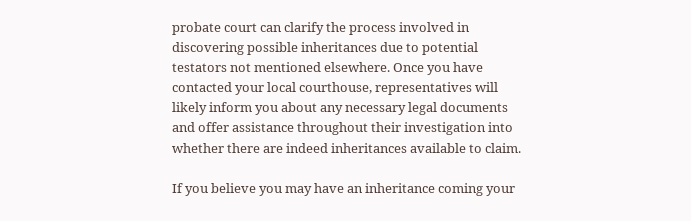probate court can clarify the process involved in discovering possible inheritances due to potential testators not mentioned elsewhere. Once you have contacted your local courthouse, representatives will likely inform you about any necessary legal documents and offer assistance throughout their investigation into whether there are indeed inheritances available to claim.

If you believe you may have an inheritance coming your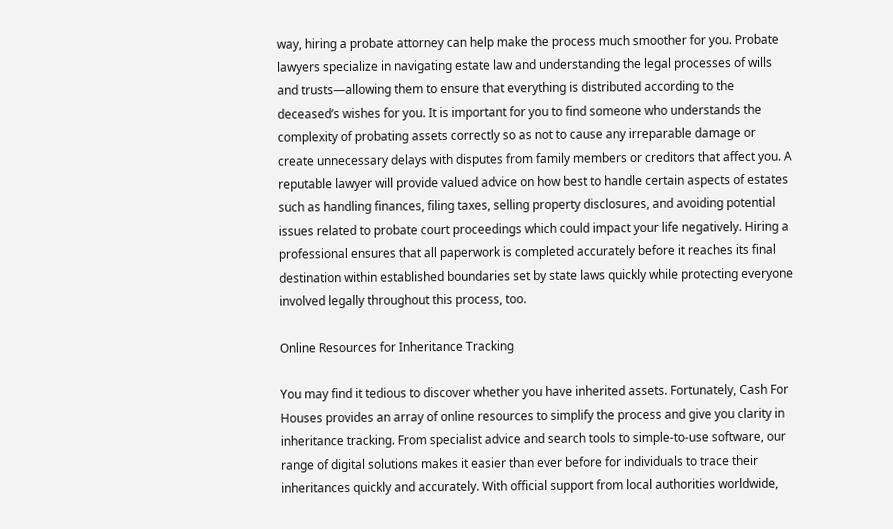way, hiring a probate attorney can help make the process much smoother for you. Probate lawyers specialize in navigating estate law and understanding the legal processes of wills and trusts—allowing them to ensure that everything is distributed according to the deceased’s wishes for you. It is important for you to find someone who understands the complexity of probating assets correctly so as not to cause any irreparable damage or create unnecessary delays with disputes from family members or creditors that affect you. A reputable lawyer will provide valued advice on how best to handle certain aspects of estates such as handling finances, filing taxes, selling property disclosures, and avoiding potential issues related to probate court proceedings which could impact your life negatively. Hiring a professional ensures that all paperwork is completed accurately before it reaches its final destination within established boundaries set by state laws quickly while protecting everyone involved legally throughout this process, too.

Online Resources for Inheritance Tracking

You may find it tedious to discover whether you have inherited assets. Fortunately, Cash For Houses provides an array of online resources to simplify the process and give you clarity in inheritance tracking. From specialist advice and search tools to simple-to-use software, our range of digital solutions makes it easier than ever before for individuals to trace their inheritances quickly and accurately. With official support from local authorities worldwide,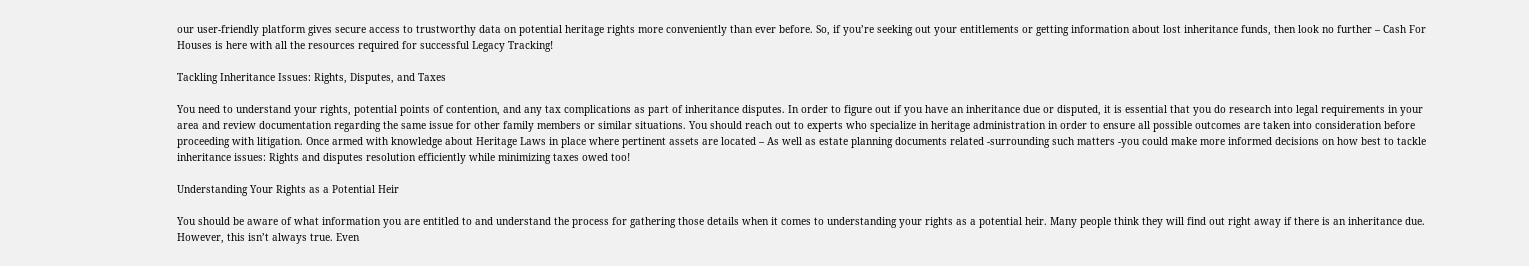our user-friendly platform gives secure access to trustworthy data on potential heritage rights more conveniently than ever before. So, if you’re seeking out your entitlements or getting information about lost inheritance funds, then look no further – Cash For Houses is here with all the resources required for successful Legacy Tracking!

Tackling Inheritance Issues: Rights, Disputes, and Taxes

You need to understand your rights, potential points of contention, and any tax complications as part of inheritance disputes. In order to figure out if you have an inheritance due or disputed, it is essential that you do research into legal requirements in your area and review documentation regarding the same issue for other family members or similar situations. You should reach out to experts who specialize in heritage administration in order to ensure all possible outcomes are taken into consideration before proceeding with litigation. Once armed with knowledge about Heritage Laws in place where pertinent assets are located – As well as estate planning documents related -surrounding such matters -you could make more informed decisions on how best to tackle inheritance issues: Rights and disputes resolution efficiently while minimizing taxes owed too!

Understanding Your Rights as a Potential Heir

You should be aware of what information you are entitled to and understand the process for gathering those details when it comes to understanding your rights as a potential heir. Many people think they will find out right away if there is an inheritance due. However, this isn’t always true. Even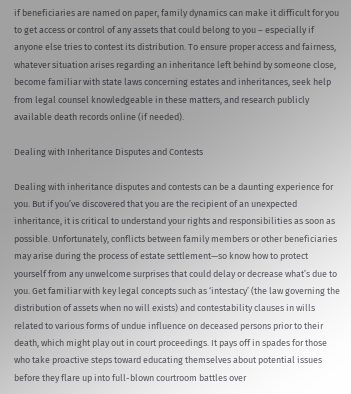if beneficiaries are named on paper, family dynamics can make it difficult for you to get access or control of any assets that could belong to you – especially if anyone else tries to contest its distribution. To ensure proper access and fairness, whatever situation arises regarding an inheritance left behind by someone close, become familiar with state laws concerning estates and inheritances, seek help from legal counsel knowledgeable in these matters, and research publicly available death records online (if needed).

Dealing with Inheritance Disputes and Contests

Dealing with inheritance disputes and contests can be a daunting experience for you. But if you’ve discovered that you are the recipient of an unexpected inheritance, it is critical to understand your rights and responsibilities as soon as possible. Unfortunately, conflicts between family members or other beneficiaries may arise during the process of estate settlement—so know how to protect yourself from any unwelcome surprises that could delay or decrease what’s due to you. Get familiar with key legal concepts such as ‘intestacy’ (the law governing the distribution of assets when no will exists) and contestability clauses in wills related to various forms of undue influence on deceased persons prior to their death, which might play out in court proceedings. It pays off in spades for those who take proactive steps toward educating themselves about potential issues before they flare up into full-blown courtroom battles over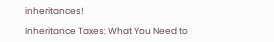inheritances!

Inheritance Taxes: What You Need to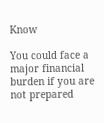Know

You could face a major financial burden if you are not prepared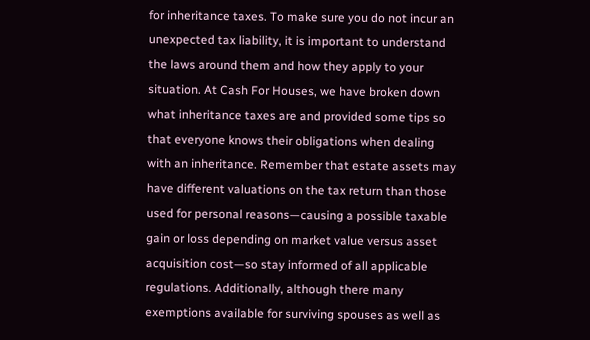for inheritance taxes. To make sure you do not incur an unexpected tax liability, it is important to understand the laws around them and how they apply to your situation. At Cash For Houses, we have broken down what inheritance taxes are and provided some tips so that everyone knows their obligations when dealing with an inheritance. Remember that estate assets may have different valuations on the tax return than those used for personal reasons—causing a possible taxable gain or loss depending on market value versus asset acquisition cost—so stay informed of all applicable regulations. Additionally, although there many exemptions available for surviving spouses as well as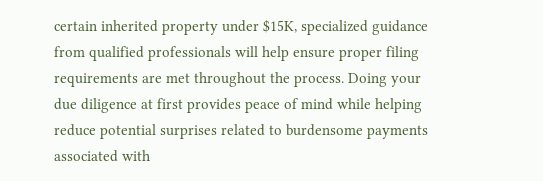certain inherited property under $15K, specialized guidance from qualified professionals will help ensure proper filing requirements are met throughout the process. Doing your due diligence at first provides peace of mind while helping reduce potential surprises related to burdensome payments associated with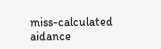miss-calculated aidance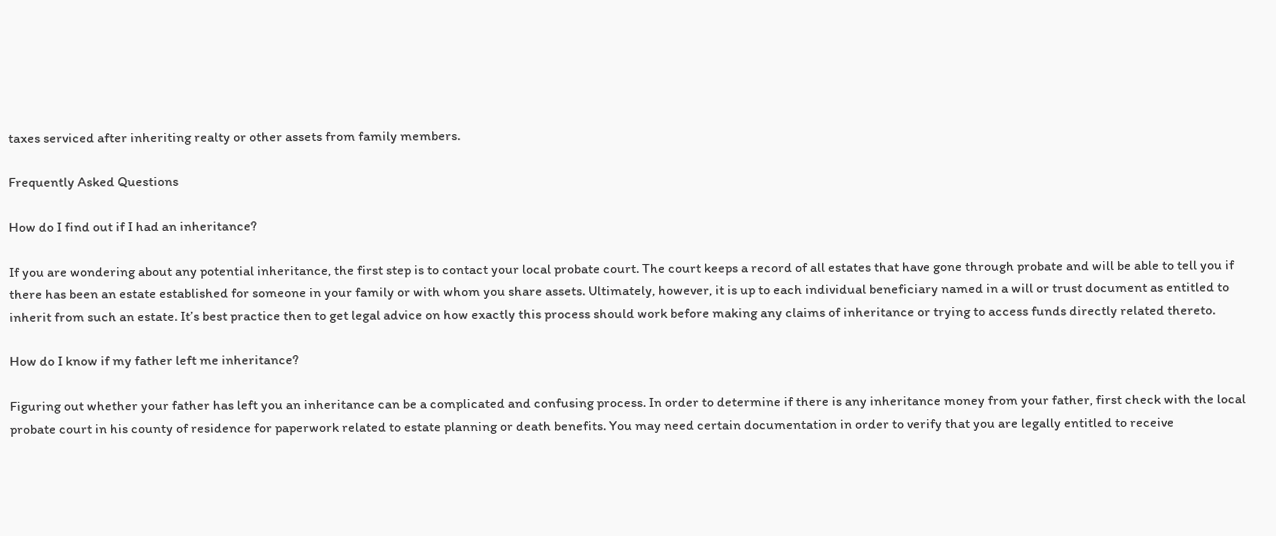taxes serviced after inheriting realty or other assets from family members.

Frequently Asked Questions

How do I find out if I had an inheritance?

If you are wondering about any potential inheritance, the first step is to contact your local probate court. The court keeps a record of all estates that have gone through probate and will be able to tell you if there has been an estate established for someone in your family or with whom you share assets. Ultimately, however, it is up to each individual beneficiary named in a will or trust document as entitled to inherit from such an estate. It’s best practice then to get legal advice on how exactly this process should work before making any claims of inheritance or trying to access funds directly related thereto.

How do I know if my father left me inheritance?

Figuring out whether your father has left you an inheritance can be a complicated and confusing process. In order to determine if there is any inheritance money from your father, first check with the local probate court in his county of residence for paperwork related to estate planning or death benefits. You may need certain documentation in order to verify that you are legally entitled to receive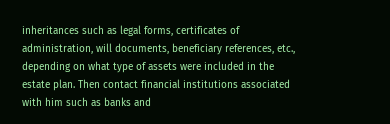inheritances such as legal forms, certificates of administration, will documents, beneficiary references, etc., depending on what type of assets were included in the estate plan. Then contact financial institutions associated with him such as banks and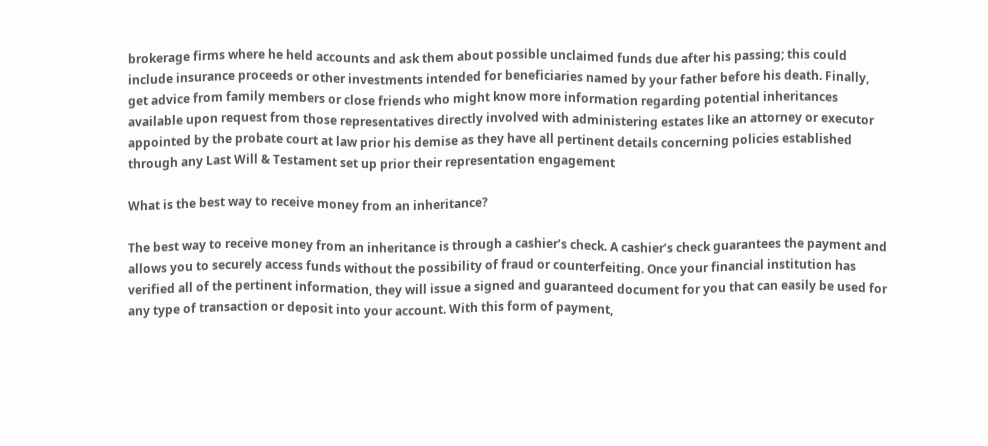brokerage firms where he held accounts and ask them about possible unclaimed funds due after his passing; this could include insurance proceeds or other investments intended for beneficiaries named by your father before his death. Finally, get advice from family members or close friends who might know more information regarding potential inheritances available upon request from those representatives directly involved with administering estates like an attorney or executor appointed by the probate court at law prior his demise as they have all pertinent details concerning policies established through any Last Will & Testament set up prior their representation engagement

What is the best way to receive money from an inheritance?

The best way to receive money from an inheritance is through a cashier’s check. A cashier’s check guarantees the payment and allows you to securely access funds without the possibility of fraud or counterfeiting. Once your financial institution has verified all of the pertinent information, they will issue a signed and guaranteed document for you that can easily be used for any type of transaction or deposit into your account. With this form of payment,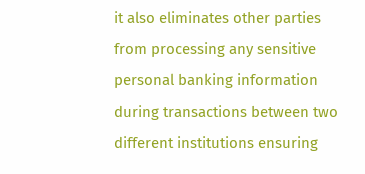it also eliminates other parties from processing any sensitive personal banking information during transactions between two different institutions ensuring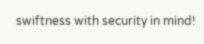swiftness with security in mind!